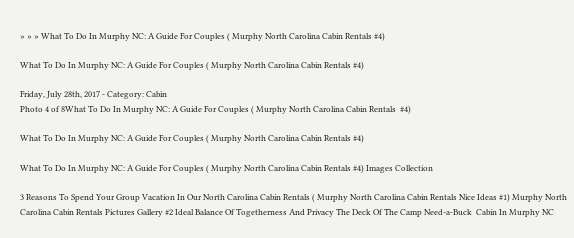» » » What To Do In Murphy NC: A Guide For Couples ( Murphy North Carolina Cabin Rentals #4)

What To Do In Murphy NC: A Guide For Couples ( Murphy North Carolina Cabin Rentals #4)

Friday, July 28th, 2017 - Category: Cabin
Photo 4 of 8What To Do In Murphy NC: A Guide For Couples ( Murphy North Carolina Cabin Rentals  #4)

What To Do In Murphy NC: A Guide For Couples ( Murphy North Carolina Cabin Rentals #4)

What To Do In Murphy NC: A Guide For Couples ( Murphy North Carolina Cabin Rentals #4) Images Collection

3 Reasons To Spend Your Group Vacation In Our North Carolina Cabin Rentals ( Murphy North Carolina Cabin Rentals Nice Ideas #1) Murphy North Carolina Cabin Rentals Pictures Gallery #2 Ideal Balance Of Togetherness And Privacy The Deck Of The Camp Need-a-Buck  Cabin In Murphy NC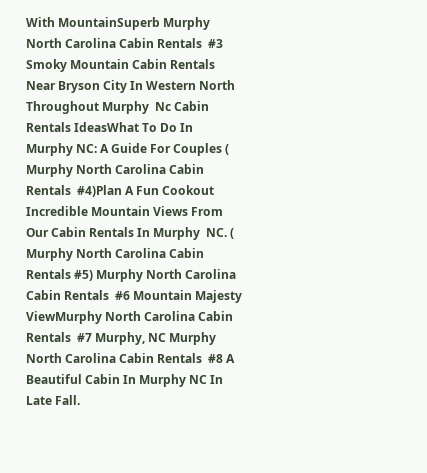With MountainSuperb Murphy North Carolina Cabin Rentals  #3 Smoky Mountain Cabin Rentals Near Bryson City In Western North Throughout Murphy  Nc Cabin Rentals IdeasWhat To Do In Murphy NC: A Guide For Couples ( Murphy North Carolina Cabin Rentals  #4)Plan A Fun Cookout Incredible Mountain Views From Our Cabin Rentals In Murphy  NC. ( Murphy North Carolina Cabin Rentals #5) Murphy North Carolina Cabin Rentals  #6 Mountain Majesty ViewMurphy North Carolina Cabin Rentals  #7 Murphy, NC Murphy North Carolina Cabin Rentals  #8 A Beautiful Cabin In Murphy NC In Late Fall.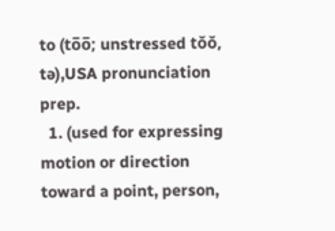to (to̅o̅; unstressed tŏŏ, tə),USA pronunciation prep.
  1. (used for expressing motion or direction toward a point, person,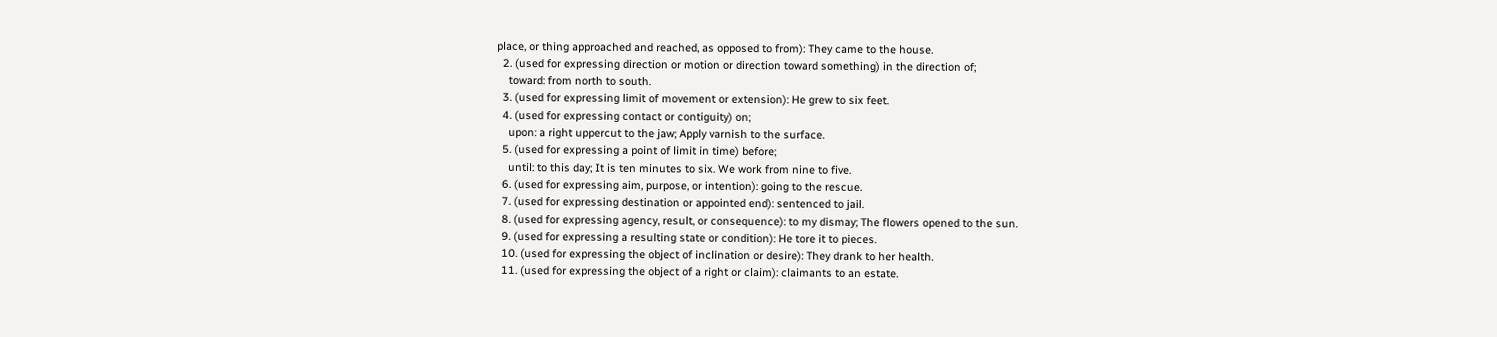place, or thing approached and reached, as opposed to from): They came to the house.
  2. (used for expressing direction or motion or direction toward something) in the direction of;
    toward: from north to south.
  3. (used for expressing limit of movement or extension): He grew to six feet.
  4. (used for expressing contact or contiguity) on;
    upon: a right uppercut to the jaw; Apply varnish to the surface.
  5. (used for expressing a point of limit in time) before;
    until: to this day; It is ten minutes to six. We work from nine to five.
  6. (used for expressing aim, purpose, or intention): going to the rescue.
  7. (used for expressing destination or appointed end): sentenced to jail.
  8. (used for expressing agency, result, or consequence): to my dismay; The flowers opened to the sun.
  9. (used for expressing a resulting state or condition): He tore it to pieces.
  10. (used for expressing the object of inclination or desire): They drank to her health.
  11. (used for expressing the object of a right or claim): claimants to an estate.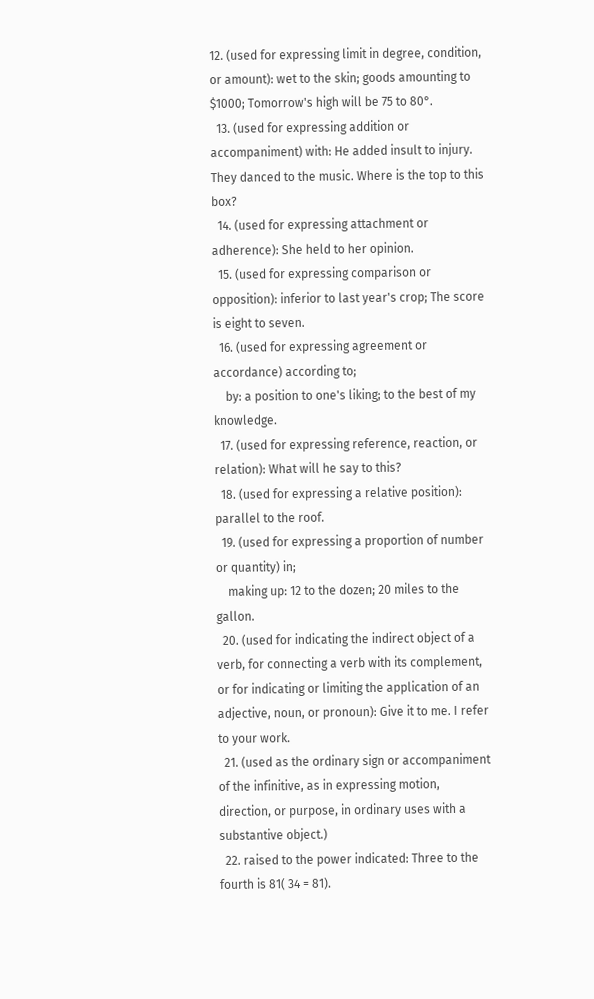12. (used for expressing limit in degree, condition, or amount): wet to the skin; goods amounting to $1000; Tomorrow's high will be 75 to 80°.
  13. (used for expressing addition or accompaniment) with: He added insult to injury. They danced to the music. Where is the top to this box?
  14. (used for expressing attachment or adherence): She held to her opinion.
  15. (used for expressing comparison or opposition): inferior to last year's crop; The score is eight to seven.
  16. (used for expressing agreement or accordance) according to;
    by: a position to one's liking; to the best of my knowledge.
  17. (used for expressing reference, reaction, or relation): What will he say to this?
  18. (used for expressing a relative position): parallel to the roof.
  19. (used for expressing a proportion of number or quantity) in;
    making up: 12 to the dozen; 20 miles to the gallon.
  20. (used for indicating the indirect object of a verb, for connecting a verb with its complement, or for indicating or limiting the application of an adjective, noun, or pronoun): Give it to me. I refer to your work.
  21. (used as the ordinary sign or accompaniment of the infinitive, as in expressing motion, direction, or purpose, in ordinary uses with a substantive object.)
  22. raised to the power indicated: Three to the fourth is 81( 34 = 81).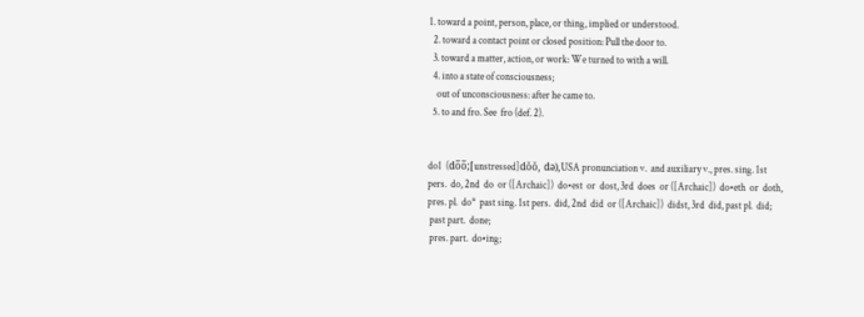1. toward a point, person, place, or thing, implied or understood.
  2. toward a contact point or closed position: Pull the door to.
  3. toward a matter, action, or work: We turned to with a will.
  4. into a state of consciousness;
    out of unconsciousness: after he came to.
  5. to and fro. See  fro (def. 2).


do1  (do̅o̅;[unstressed]dŏŏ, də),USA pronunciation v.  and auxiliary v., pres. sing. 1st pers.  do, 2nd  do  or ([Archaic])  do•est  or  dost, 3rd  does  or ([Archaic])  do•eth  or  doth, pres. pl.  do*  past sing. 1st pers.  did, 2nd  did  or ([Archaic])  didst, 3rd  did, past pl.  did;
 past part.  done;
 pres. part.  do•ing;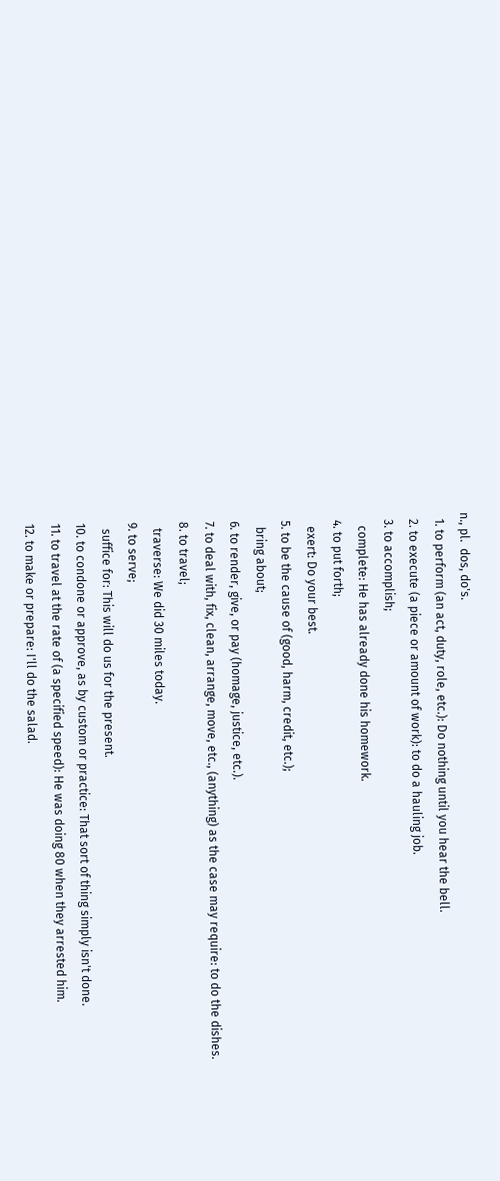n., pl.  dos, do's.
  1. to perform (an act, duty, role, etc.): Do nothing until you hear the bell.
  2. to execute (a piece or amount of work): to do a hauling job.
  3. to accomplish;
    complete: He has already done his homework.
  4. to put forth;
    exert: Do your best.
  5. to be the cause of (good, harm, credit, etc.);
    bring about;
  6. to render, give, or pay (homage, justice, etc.).
  7. to deal with, fix, clean, arrange, move, etc., (anything) as the case may require: to do the dishes.
  8. to travel;
    traverse: We did 30 miles today.
  9. to serve;
    suffice for: This will do us for the present.
  10. to condone or approve, as by custom or practice: That sort of thing simply isn't done.
  11. to travel at the rate of (a specified speed): He was doing 80 when they arrested him.
  12. to make or prepare: I'll do the salad.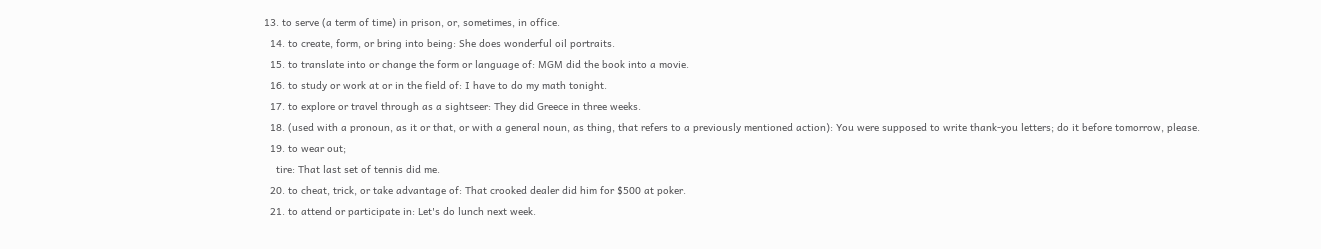13. to serve (a term of time) in prison, or, sometimes, in office.
  14. to create, form, or bring into being: She does wonderful oil portraits.
  15. to translate into or change the form or language of: MGM did the book into a movie.
  16. to study or work at or in the field of: I have to do my math tonight.
  17. to explore or travel through as a sightseer: They did Greece in three weeks.
  18. (used with a pronoun, as it or that, or with a general noun, as thing, that refers to a previously mentioned action): You were supposed to write thank-you letters; do it before tomorrow, please.
  19. to wear out;
    tire: That last set of tennis did me.
  20. to cheat, trick, or take advantage of: That crooked dealer did him for $500 at poker.
  21. to attend or participate in: Let's do lunch next week.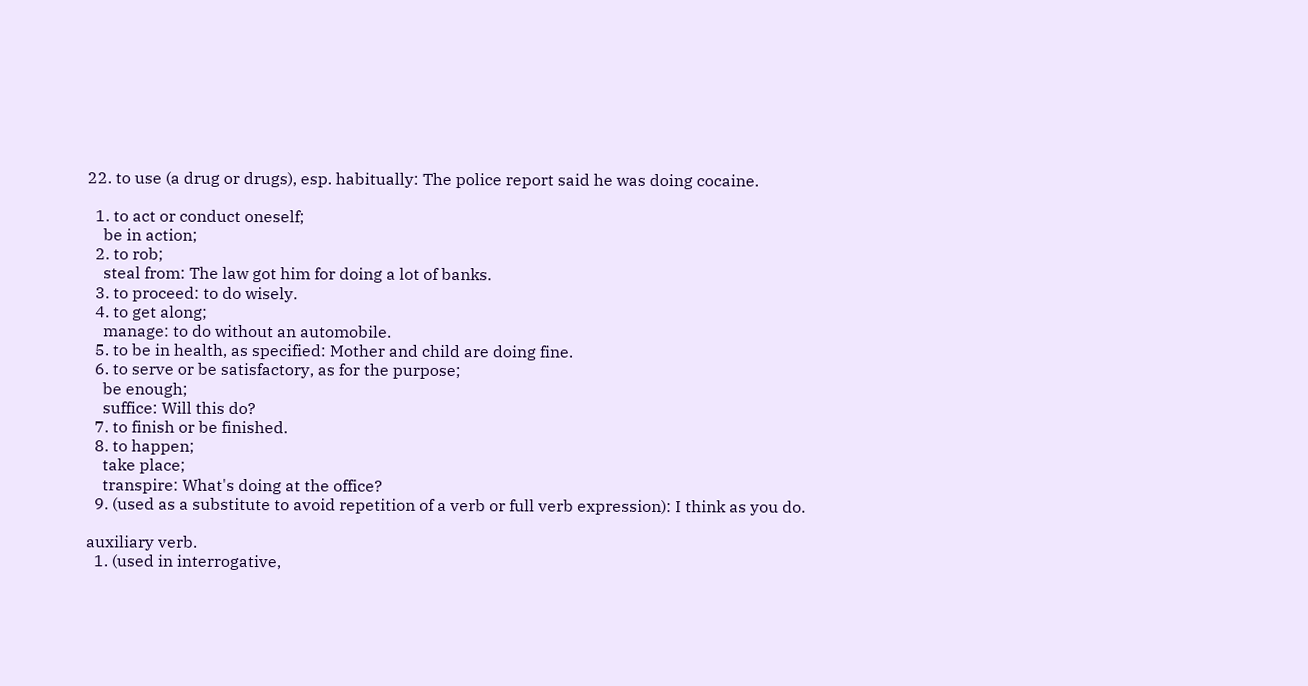22. to use (a drug or drugs), esp. habitually: The police report said he was doing cocaine.

  1. to act or conduct oneself;
    be in action;
  2. to rob;
    steal from: The law got him for doing a lot of banks.
  3. to proceed: to do wisely.
  4. to get along;
    manage: to do without an automobile.
  5. to be in health, as specified: Mother and child are doing fine.
  6. to serve or be satisfactory, as for the purpose;
    be enough;
    suffice: Will this do?
  7. to finish or be finished.
  8. to happen;
    take place;
    transpire: What's doing at the office?
  9. (used as a substitute to avoid repetition of a verb or full verb expression): I think as you do.

auxiliary verb.
  1. (used in interrogative,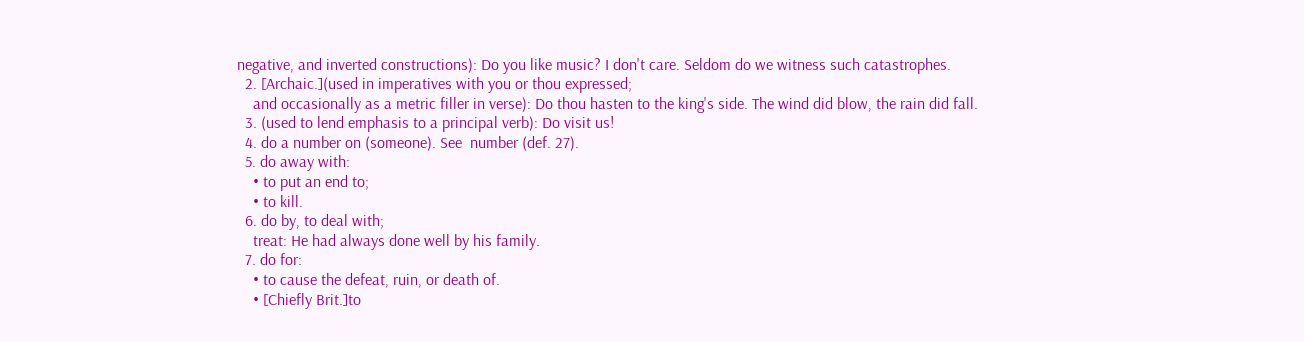negative, and inverted constructions): Do you like music? I don't care. Seldom do we witness such catastrophes.
  2. [Archaic.](used in imperatives with you or thou expressed;
    and occasionally as a metric filler in verse): Do thou hasten to the king's side. The wind did blow, the rain did fall.
  3. (used to lend emphasis to a principal verb): Do visit us!
  4. do a number on (someone). See  number (def. 27).
  5. do away with:
    • to put an end to;
    • to kill.
  6. do by, to deal with;
    treat: He had always done well by his family.
  7. do for:
    • to cause the defeat, ruin, or death of.
    • [Chiefly Brit.]to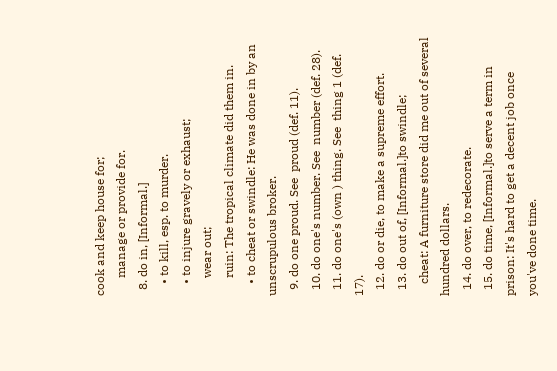cook and keep house for;
      manage or provide for.
  8. do in, [Informal.]
    • to kill, esp. to murder.
    • to injure gravely or exhaust;
      wear out;
      ruin: The tropical climate did them in.
    • to cheat or swindle: He was done in by an unscrupulous broker.
  9. do one proud. See  proud (def. 11).
  10. do one's number. See  number (def. 28).
  11. do one's (own ) thing. See  thing 1 (def. 17).
  12. do or die, to make a supreme effort.
  13. do out of, [Informal.]to swindle;
    cheat: A furniture store did me out of several hundred dollars.
  14. do over, to redecorate.
  15. do time, [Informal.]to serve a term in prison: It's hard to get a decent job once you've done time.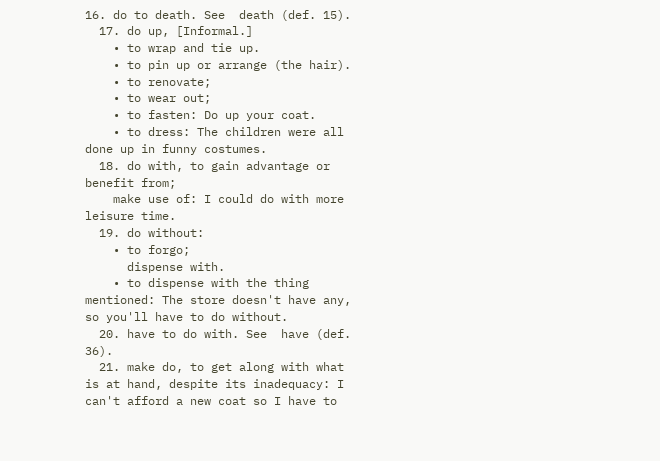16. do to death. See  death (def. 15).
  17. do up, [Informal.]
    • to wrap and tie up.
    • to pin up or arrange (the hair).
    • to renovate;
    • to wear out;
    • to fasten: Do up your coat.
    • to dress: The children were all done up in funny costumes.
  18. do with, to gain advantage or benefit from;
    make use of: I could do with more leisure time.
  19. do without:
    • to forgo;
      dispense with.
    • to dispense with the thing mentioned: The store doesn't have any, so you'll have to do without.
  20. have to do with. See  have (def. 36).
  21. make do, to get along with what is at hand, despite its inadequacy: I can't afford a new coat so I have to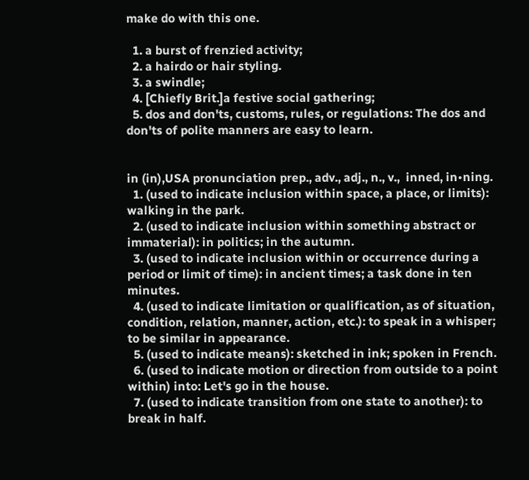make do with this one.

  1. a burst of frenzied activity;
  2. a hairdo or hair styling.
  3. a swindle;
  4. [Chiefly Brit.]a festive social gathering;
  5. dos and don'ts, customs, rules, or regulations: The dos and don'ts of polite manners are easy to learn.


in (in),USA pronunciation prep., adv., adj., n., v.,  inned, in•ning.
  1. (used to indicate inclusion within space, a place, or limits): walking in the park.
  2. (used to indicate inclusion within something abstract or immaterial): in politics; in the autumn.
  3. (used to indicate inclusion within or occurrence during a period or limit of time): in ancient times; a task done in ten minutes.
  4. (used to indicate limitation or qualification, as of situation, condition, relation, manner, action, etc.): to speak in a whisper; to be similar in appearance.
  5. (used to indicate means): sketched in ink; spoken in French.
  6. (used to indicate motion or direction from outside to a point within) into: Let's go in the house.
  7. (used to indicate transition from one state to another): to break in half.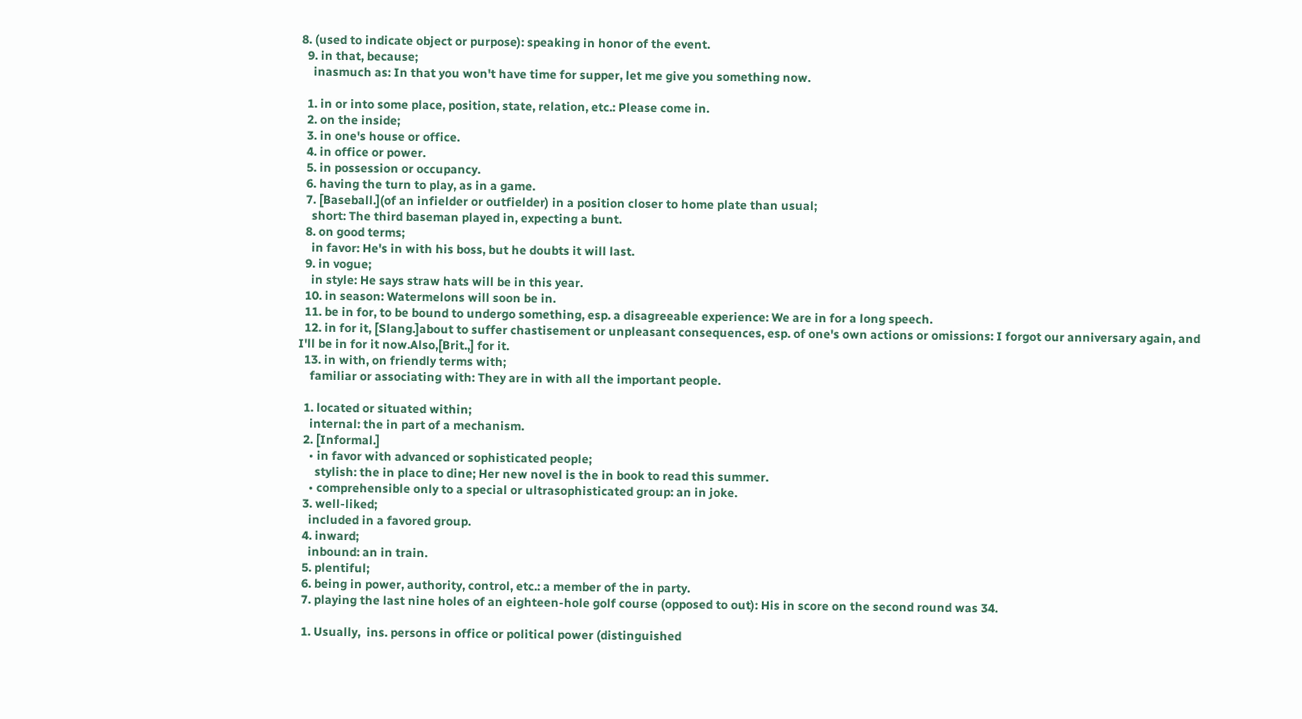8. (used to indicate object or purpose): speaking in honor of the event.
  9. in that, because;
    inasmuch as: In that you won't have time for supper, let me give you something now.

  1. in or into some place, position, state, relation, etc.: Please come in.
  2. on the inside;
  3. in one's house or office.
  4. in office or power.
  5. in possession or occupancy.
  6. having the turn to play, as in a game.
  7. [Baseball.](of an infielder or outfielder) in a position closer to home plate than usual;
    short: The third baseman played in, expecting a bunt.
  8. on good terms;
    in favor: He's in with his boss, but he doubts it will last.
  9. in vogue;
    in style: He says straw hats will be in this year.
  10. in season: Watermelons will soon be in.
  11. be in for, to be bound to undergo something, esp. a disagreeable experience: We are in for a long speech.
  12. in for it, [Slang.]about to suffer chastisement or unpleasant consequences, esp. of one's own actions or omissions: I forgot our anniversary again, and I'll be in for it now.Also,[Brit.,] for it.
  13. in with, on friendly terms with;
    familiar or associating with: They are in with all the important people.

  1. located or situated within;
    internal: the in part of a mechanism.
  2. [Informal.]
    • in favor with advanced or sophisticated people;
      stylish: the in place to dine; Her new novel is the in book to read this summer.
    • comprehensible only to a special or ultrasophisticated group: an in joke.
  3. well-liked;
    included in a favored group.
  4. inward;
    inbound: an in train.
  5. plentiful;
  6. being in power, authority, control, etc.: a member of the in party.
  7. playing the last nine holes of an eighteen-hole golf course (opposed to out): His in score on the second round was 34.

  1. Usually,  ins. persons in office or political power (distinguished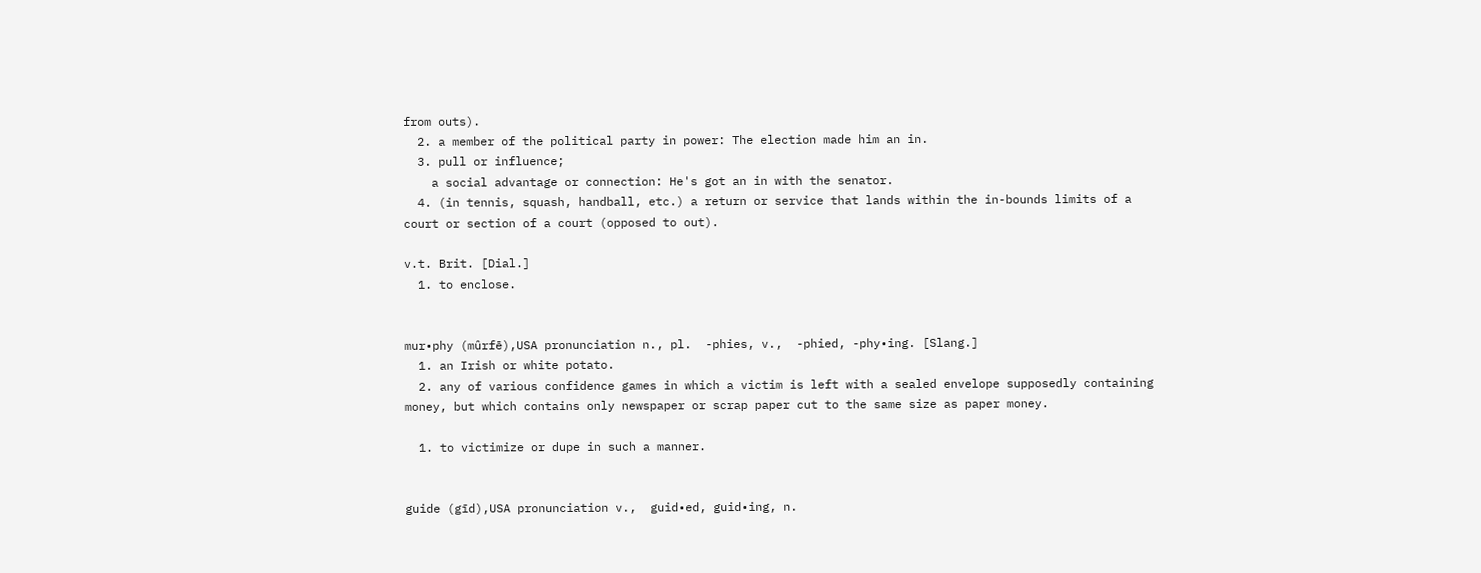from outs).
  2. a member of the political party in power: The election made him an in.
  3. pull or influence;
    a social advantage or connection: He's got an in with the senator.
  4. (in tennis, squash, handball, etc.) a return or service that lands within the in-bounds limits of a court or section of a court (opposed to out).

v.t. Brit. [Dial.]
  1. to enclose.


mur•phy (mûrfē),USA pronunciation n., pl.  -phies, v.,  -phied, -phy•ing. [Slang.]
  1. an Irish or white potato.
  2. any of various confidence games in which a victim is left with a sealed envelope supposedly containing money, but which contains only newspaper or scrap paper cut to the same size as paper money.

  1. to victimize or dupe in such a manner.


guide (gīd),USA pronunciation v.,  guid•ed, guid•ing, n.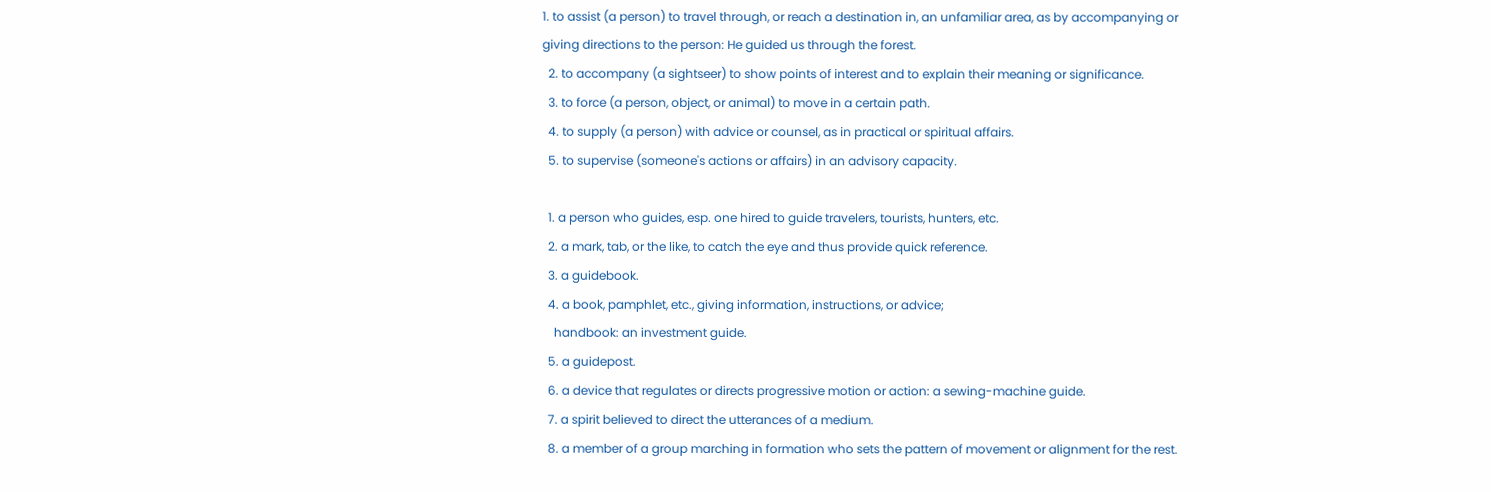1. to assist (a person) to travel through, or reach a destination in, an unfamiliar area, as by accompanying or giving directions to the person: He guided us through the forest.
  2. to accompany (a sightseer) to show points of interest and to explain their meaning or significance.
  3. to force (a person, object, or animal) to move in a certain path.
  4. to supply (a person) with advice or counsel, as in practical or spiritual affairs.
  5. to supervise (someone's actions or affairs) in an advisory capacity.

  1. a person who guides, esp. one hired to guide travelers, tourists, hunters, etc.
  2. a mark, tab, or the like, to catch the eye and thus provide quick reference.
  3. a guidebook.
  4. a book, pamphlet, etc., giving information, instructions, or advice;
    handbook: an investment guide.
  5. a guidepost.
  6. a device that regulates or directs progressive motion or action: a sewing-machine guide.
  7. a spirit believed to direct the utterances of a medium.
  8. a member of a group marching in formation who sets the pattern of movement or alignment for the rest.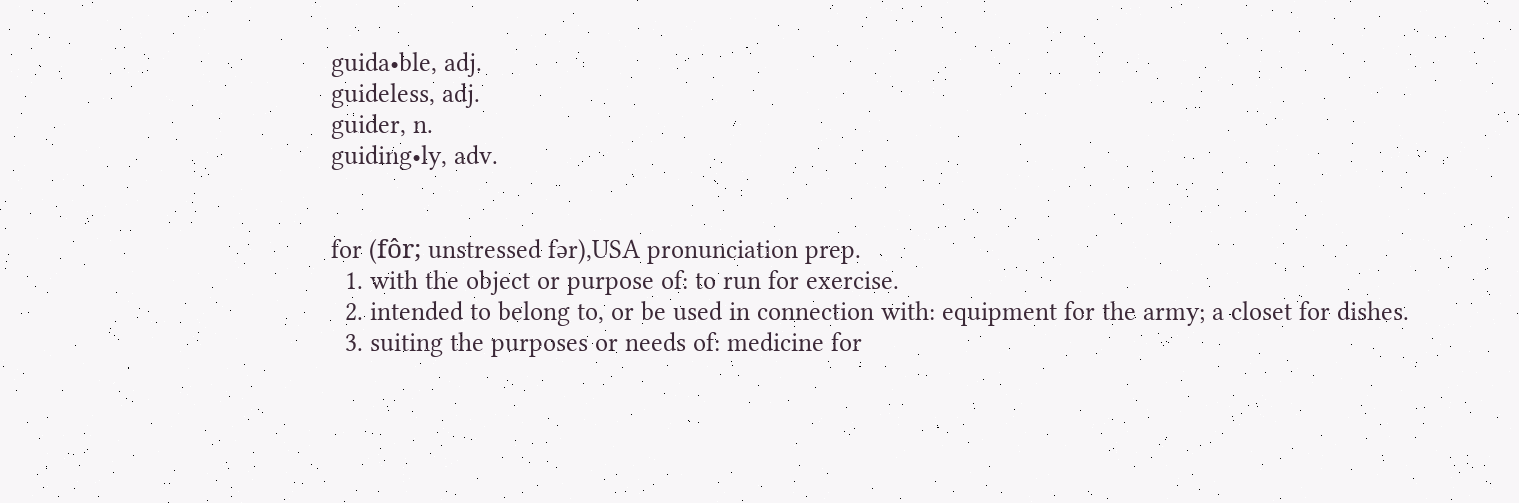guida•ble, adj.
guideless, adj.
guider, n.
guiding•ly, adv.


for (fôr; unstressed fər),USA pronunciation prep.
  1. with the object or purpose of: to run for exercise.
  2. intended to belong to, or be used in connection with: equipment for the army; a closet for dishes.
  3. suiting the purposes or needs of: medicine for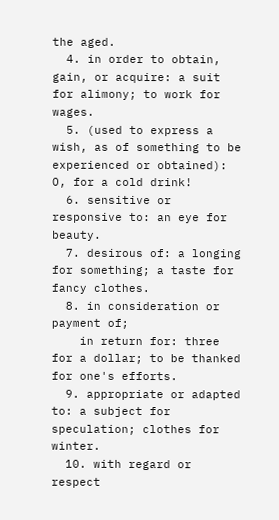the aged.
  4. in order to obtain, gain, or acquire: a suit for alimony; to work for wages.
  5. (used to express a wish, as of something to be experienced or obtained): O, for a cold drink!
  6. sensitive or responsive to: an eye for beauty.
  7. desirous of: a longing for something; a taste for fancy clothes.
  8. in consideration or payment of;
    in return for: three for a dollar; to be thanked for one's efforts.
  9. appropriate or adapted to: a subject for speculation; clothes for winter.
  10. with regard or respect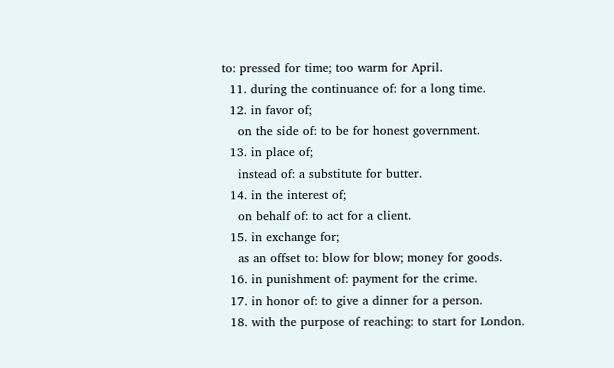to: pressed for time; too warm for April.
  11. during the continuance of: for a long time.
  12. in favor of;
    on the side of: to be for honest government.
  13. in place of;
    instead of: a substitute for butter.
  14. in the interest of;
    on behalf of: to act for a client.
  15. in exchange for;
    as an offset to: blow for blow; money for goods.
  16. in punishment of: payment for the crime.
  17. in honor of: to give a dinner for a person.
  18. with the purpose of reaching: to start for London.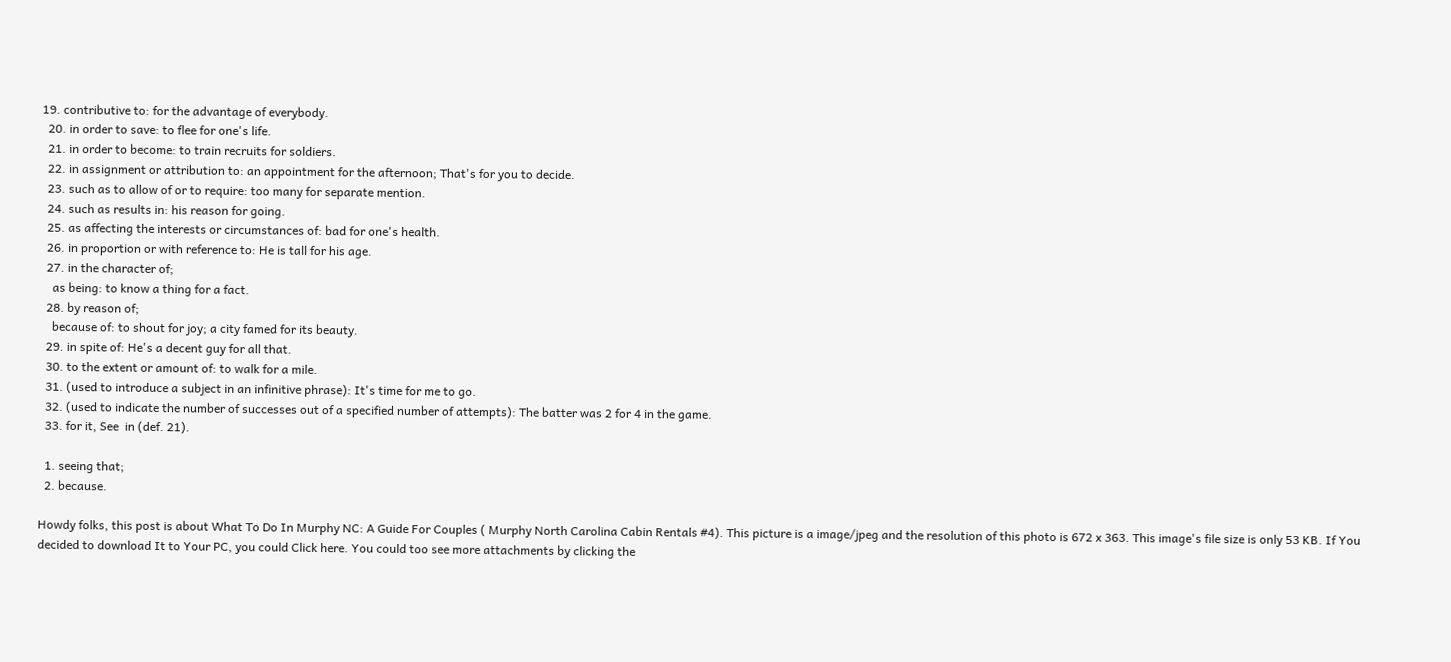19. contributive to: for the advantage of everybody.
  20. in order to save: to flee for one's life.
  21. in order to become: to train recruits for soldiers.
  22. in assignment or attribution to: an appointment for the afternoon; That's for you to decide.
  23. such as to allow of or to require: too many for separate mention.
  24. such as results in: his reason for going.
  25. as affecting the interests or circumstances of: bad for one's health.
  26. in proportion or with reference to: He is tall for his age.
  27. in the character of;
    as being: to know a thing for a fact.
  28. by reason of;
    because of: to shout for joy; a city famed for its beauty.
  29. in spite of: He's a decent guy for all that.
  30. to the extent or amount of: to walk for a mile.
  31. (used to introduce a subject in an infinitive phrase): It's time for me to go.
  32. (used to indicate the number of successes out of a specified number of attempts): The batter was 2 for 4 in the game.
  33. for it, See  in (def. 21).

  1. seeing that;
  2. because.

Howdy folks, this post is about What To Do In Murphy NC: A Guide For Couples ( Murphy North Carolina Cabin Rentals #4). This picture is a image/jpeg and the resolution of this photo is 672 x 363. This image's file size is only 53 KB. If You decided to download It to Your PC, you could Click here. You could too see more attachments by clicking the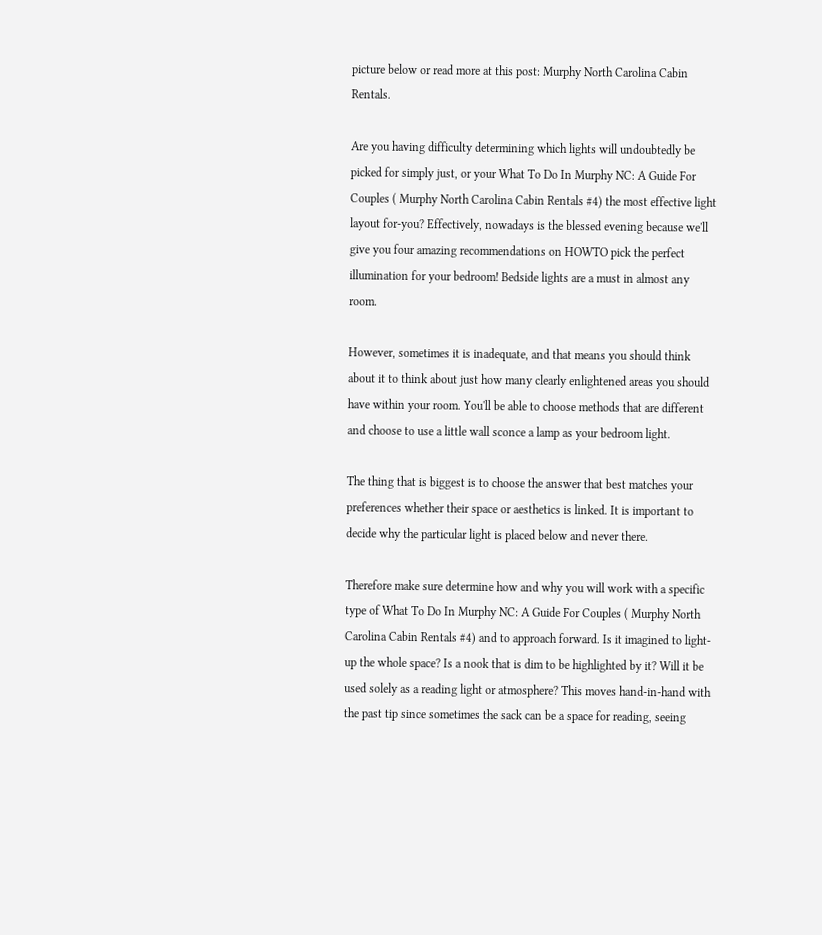picture below or read more at this post: Murphy North Carolina Cabin Rentals.

Are you having difficulty determining which lights will undoubtedly be picked for simply just, or your What To Do In Murphy NC: A Guide For Couples ( Murphy North Carolina Cabin Rentals #4) the most effective light layout for-you? Effectively, nowadays is the blessed evening because we'll give you four amazing recommendations on HOWTO pick the perfect illumination for your bedroom! Bedside lights are a must in almost any room.

However, sometimes it is inadequate, and that means you should think about it to think about just how many clearly enlightened areas you should have within your room. You'll be able to choose methods that are different and choose to use a little wall sconce a lamp as your bedroom light.

The thing that is biggest is to choose the answer that best matches your preferences whether their space or aesthetics is linked. It is important to decide why the particular light is placed below and never there.

Therefore make sure determine how and why you will work with a specific type of What To Do In Murphy NC: A Guide For Couples ( Murphy North Carolina Cabin Rentals #4) and to approach forward. Is it imagined to light-up the whole space? Is a nook that is dim to be highlighted by it? Will it be used solely as a reading light or atmosphere? This moves hand-in-hand with the past tip since sometimes the sack can be a space for reading, seeing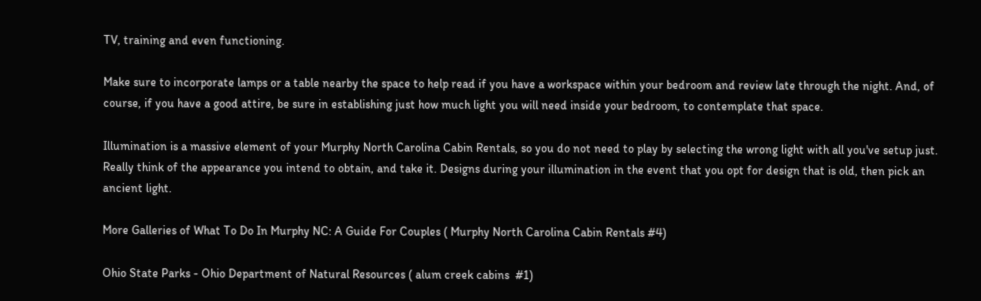TV, training and even functioning.

Make sure to incorporate lamps or a table nearby the space to help read if you have a workspace within your bedroom and review late through the night. And, of course, if you have a good attire, be sure in establishing just how much light you will need inside your bedroom, to contemplate that space.

Illumination is a massive element of your Murphy North Carolina Cabin Rentals, so you do not need to play by selecting the wrong light with all you've setup just. Really think of the appearance you intend to obtain, and take it. Designs during your illumination in the event that you opt for design that is old, then pick an ancient light.

More Galleries of What To Do In Murphy NC: A Guide For Couples ( Murphy North Carolina Cabin Rentals #4)

Ohio State Parks - Ohio Department of Natural Resources ( alum creek cabins  #1)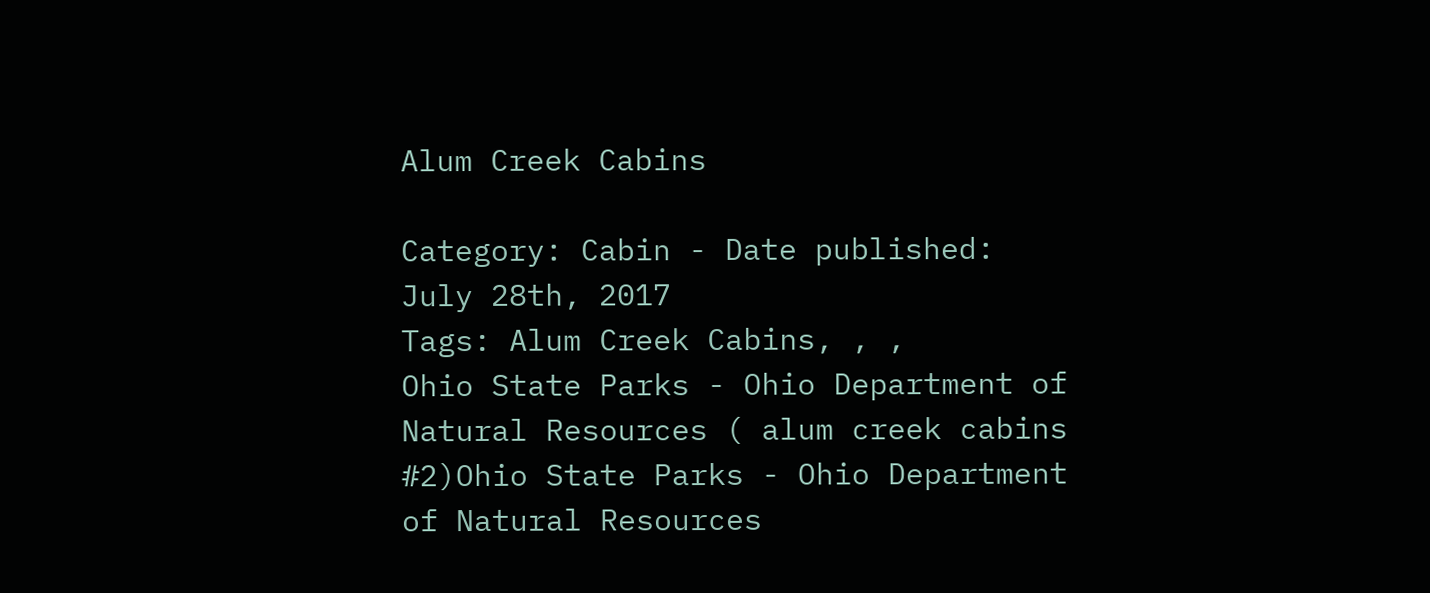Alum Creek Cabins

Category: Cabin - Date published: July 28th, 2017
Tags: Alum Creek Cabins, , ,
Ohio State Parks - Ohio Department of Natural Resources ( alum creek cabins  #2)Ohio State Parks - Ohio Department of Natural Resources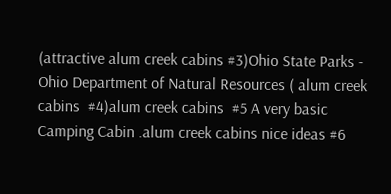(attractive alum creek cabins #3)Ohio State Parks - Ohio Department of Natural Resources ( alum creek cabins  #4)alum creek cabins  #5 A very basic Camping Cabin .alum creek cabins nice ideas #6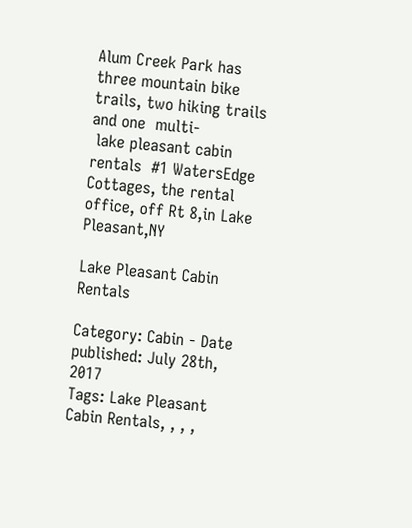Alum Creek Park has three mountain bike trails, two hiking trails and one  multi-
 lake pleasant cabin rentals  #1 WatersEdge Cottages, the rental office, off Rt 8,in Lake Pleasant,NY

Lake Pleasant Cabin Rentals

Category: Cabin - Date published: July 28th, 2017
Tags: Lake Pleasant Cabin Rentals, , , ,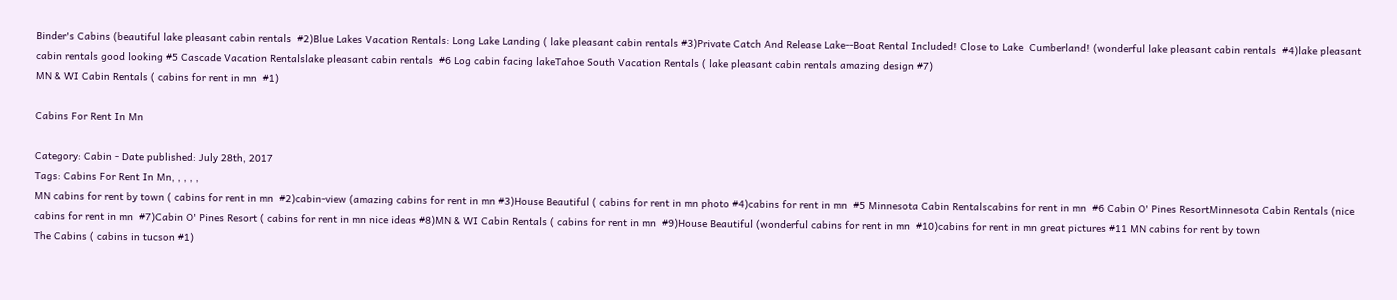Binder's Cabins (beautiful lake pleasant cabin rentals  #2)Blue Lakes Vacation Rentals: Long Lake Landing ( lake pleasant cabin rentals #3)Private Catch And Release Lake--Boat Rental Included! Close to Lake  Cumberland! (wonderful lake pleasant cabin rentals  #4)lake pleasant cabin rentals good looking #5 Cascade Vacation Rentalslake pleasant cabin rentals  #6 Log cabin facing lakeTahoe South Vacation Rentals ( lake pleasant cabin rentals amazing design #7)
MN & WI Cabin Rentals ( cabins for rent in mn  #1)

Cabins For Rent In Mn

Category: Cabin - Date published: July 28th, 2017
Tags: Cabins For Rent In Mn, , , , ,
MN cabins for rent by town ( cabins for rent in mn  #2)cabin-view (amazing cabins for rent in mn #3)House Beautiful ( cabins for rent in mn photo #4)cabins for rent in mn  #5 Minnesota Cabin Rentalscabins for rent in mn  #6 Cabin O' Pines ResortMinnesota Cabin Rentals (nice cabins for rent in mn  #7)Cabin O' Pines Resort ( cabins for rent in mn nice ideas #8)MN & WI Cabin Rentals ( cabins for rent in mn  #9)House Beautiful (wonderful cabins for rent in mn  #10)cabins for rent in mn great pictures #11 MN cabins for rent by town
The Cabins ( cabins in tucson #1)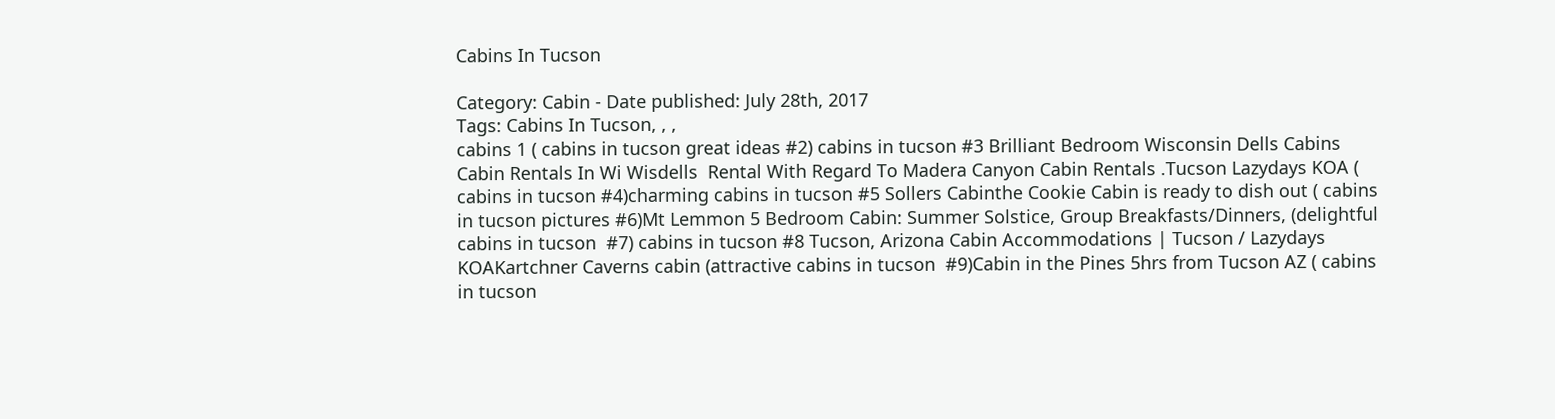Cabins In Tucson

Category: Cabin - Date published: July 28th, 2017
Tags: Cabins In Tucson, , ,
cabins 1 ( cabins in tucson great ideas #2) cabins in tucson #3 Brilliant Bedroom Wisconsin Dells Cabins Cabin Rentals In Wi Wisdells  Rental With Regard To Madera Canyon Cabin Rentals .Tucson Lazydays KOA ( cabins in tucson #4)charming cabins in tucson #5 Sollers Cabinthe Cookie Cabin is ready to dish out ( cabins in tucson pictures #6)Mt Lemmon 5 Bedroom Cabin: Summer Solstice, Group Breakfasts/Dinners, (delightful cabins in tucson  #7) cabins in tucson #8 Tucson, Arizona Cabin Accommodations | Tucson / Lazydays KOAKartchner Caverns cabin (attractive cabins in tucson  #9)Cabin in the Pines 5hrs from Tucson AZ ( cabins in tucson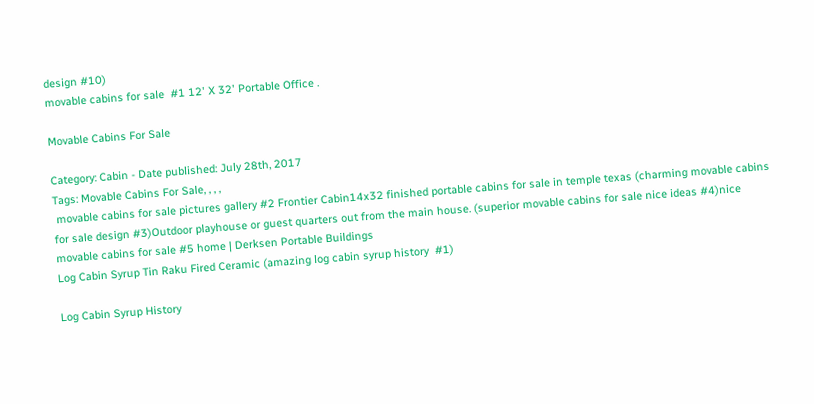design #10)
movable cabins for sale  #1 12' X 32' Portable Office .

Movable Cabins For Sale

Category: Cabin - Date published: July 28th, 2017
Tags: Movable Cabins For Sale, , , ,
 movable cabins for sale pictures gallery #2 Frontier Cabin14x32 finished portable cabins for sale in temple texas (charming movable cabins for sale design #3)Outdoor playhouse or guest quarters out from the main house. (superior movable cabins for sale nice ideas #4)nice movable cabins for sale #5 home | Derksen Portable Buildings
Log Cabin Syrup Tin Raku Fired Ceramic (amazing log cabin syrup history  #1)

Log Cabin Syrup History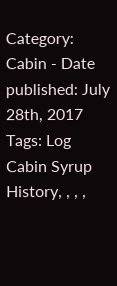Category: Cabin - Date published: July 28th, 2017
Tags: Log Cabin Syrup History, , , ,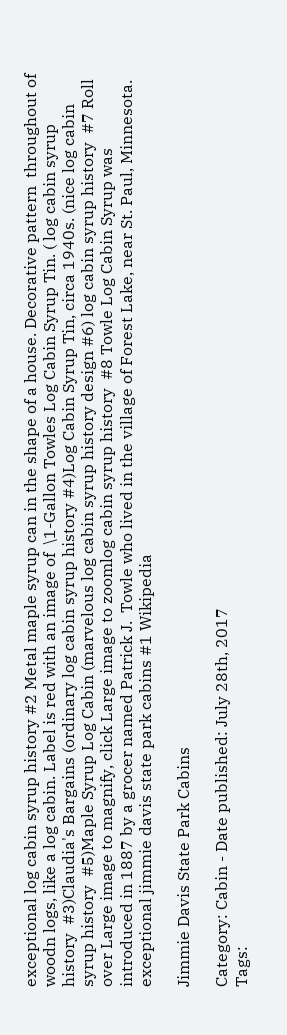exceptional log cabin syrup history #2 Metal maple syrup can in the shape of a house. Decorative pattern  throughout of woodn logs, like a log cabin. Label is red with an image of  \1-Gallon Towles Log Cabin Syrup Tin. ( log cabin syrup history  #3)Claudia's Bargains (ordinary log cabin syrup history #4)Log Cabin Syrup Tin, circa 1940s. (nice log cabin syrup history  #5)Maple Syrup Log Cabin (marvelous log cabin syrup history design #6) log cabin syrup history  #7 Roll over Large image to magnify, click Large image to zoomlog cabin syrup history  #8 Towle Log Cabin Syrup was introduced in 1887 by a grocer named Patrick J.  Towle who lived in the village of Forest Lake, near St. Paul, Minnesota.
exceptional jimmie davis state park cabins #1 Wikipedia

Jimmie Davis State Park Cabins

Category: Cabin - Date published: July 28th, 2017
Tags: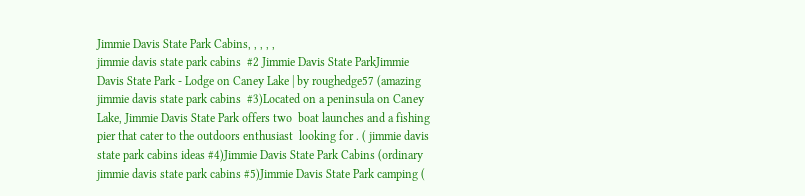Jimmie Davis State Park Cabins, , , , ,
jimmie davis state park cabins  #2 Jimmie Davis State ParkJimmie Davis State Park - Lodge on Caney Lake | by roughedge57 (amazing jimmie davis state park cabins  #3)Located on a peninsula on Caney Lake, Jimmie Davis State Park offers two  boat launches and a fishing pier that cater to the outdoors enthusiast  looking for . ( jimmie davis state park cabins ideas #4)Jimmie Davis State Park Cabins (ordinary jimmie davis state park cabins #5)Jimmie Davis State Park camping (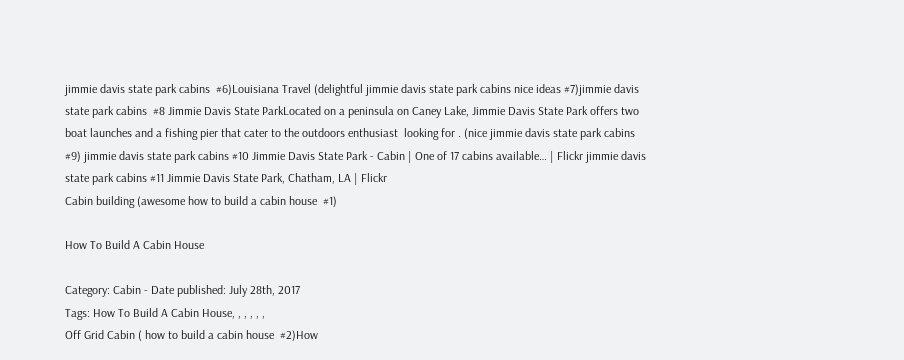jimmie davis state park cabins  #6)Louisiana Travel (delightful jimmie davis state park cabins nice ideas #7)jimmie davis state park cabins  #8 Jimmie Davis State ParkLocated on a peninsula on Caney Lake, Jimmie Davis State Park offers two  boat launches and a fishing pier that cater to the outdoors enthusiast  looking for . (nice jimmie davis state park cabins  #9) jimmie davis state park cabins #10 Jimmie Davis State Park - Cabin | One of 17 cabins available… | Flickr jimmie davis state park cabins #11 Jimmie Davis State Park, Chatham, LA | Flickr
Cabin building (awesome how to build a cabin house  #1)

How To Build A Cabin House

Category: Cabin - Date published: July 28th, 2017
Tags: How To Build A Cabin House, , , , , ,
Off Grid Cabin ( how to build a cabin house  #2)How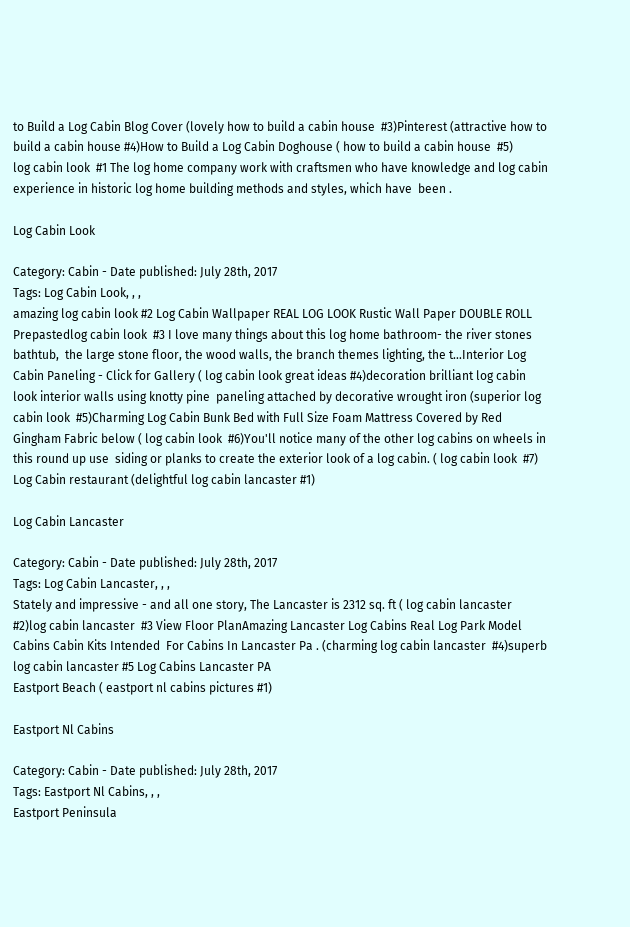to Build a Log Cabin Blog Cover (lovely how to build a cabin house  #3)Pinterest (attractive how to build a cabin house #4)How to Build a Log Cabin Doghouse ( how to build a cabin house  #5)
log cabin look  #1 The log home company work with craftsmen who have knowledge and log cabin  experience in historic log home building methods and styles, which have  been .

Log Cabin Look

Category: Cabin - Date published: July 28th, 2017
Tags: Log Cabin Look, , ,
amazing log cabin look #2 Log Cabin Wallpaper REAL LOG LOOK Rustic Wall Paper DOUBLE ROLL Prepastedlog cabin look  #3 I love many things about this log home bathroom- the river stones bathtub,  the large stone floor, the wood walls, the branch themes lighting, the t…Interior Log Cabin Paneling - Click for Gallery ( log cabin look great ideas #4)decoration brilliant log cabin look interior walls using knotty pine  paneling attached by decorative wrought iron (superior log cabin look  #5)Charming Log Cabin Bunk Bed with Full Size Foam Mattress Covered by Red  Gingham Fabric below ( log cabin look  #6)You'll notice many of the other log cabins on wheels in this round up use  siding or planks to create the exterior look of a log cabin. ( log cabin look  #7)
Log Cabin restaurant (delightful log cabin lancaster #1)

Log Cabin Lancaster

Category: Cabin - Date published: July 28th, 2017
Tags: Log Cabin Lancaster, , ,
Stately and impressive - and all one story, The Lancaster is 2312 sq. ft ( log cabin lancaster  #2)log cabin lancaster  #3 View Floor PlanAmazing Lancaster Log Cabins Real Log Park Model Cabins Cabin Kits Intended  For Cabins In Lancaster Pa . (charming log cabin lancaster  #4)superb log cabin lancaster #5 Log Cabins Lancaster PA
Eastport Beach ( eastport nl cabins pictures #1)

Eastport Nl Cabins

Category: Cabin - Date published: July 28th, 2017
Tags: Eastport Nl Cabins, , ,
Eastport Peninsula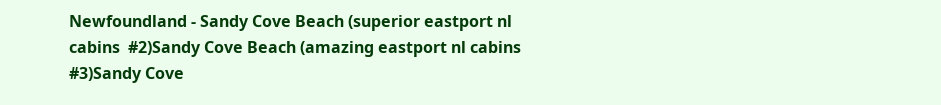Newfoundland - Sandy Cove Beach (superior eastport nl cabins  #2)Sandy Cove Beach (amazing eastport nl cabins #3)Sandy Cove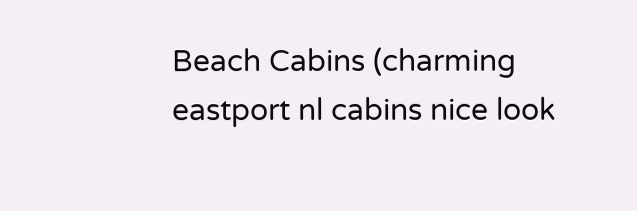Beach Cabins (charming eastport nl cabins nice look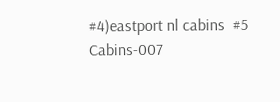#4)eastport nl cabins  #5 Cabins-007